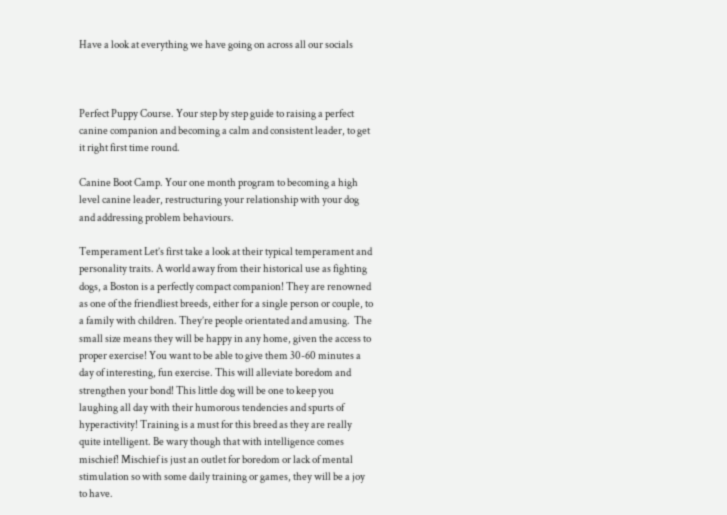Have a look at everything we have going on across all our socials



Perfect Puppy Course. Your step by step guide to raising a perfect canine companion and becoming a calm and consistent leader, to get it right first time round.

Canine Boot Camp. Your one month program to becoming a high level canine leader, restructuring your relationship with your dog and addressing problem behaviours.

Temperament Let’s first take a look at their typical temperament and personality traits. A world away from their historical use as fighting dogs, a Boston is a perfectly compact companion! They are renowned as one of the friendliest breeds, either for a single person or couple, to a family with children. They’re people orientated and amusing.  The small size means they will be happy in any home, given the access to proper exercise! You want to be able to give them 30-60 minutes a day of interesting, fun exercise. This will alleviate boredom and strengthen your bond! This little dog will be one to keep you laughing all day with their humorous tendencies and spurts of hyperactivity! Training is a must for this breed as they are really quite intelligent. Be wary though that with intelligence comes mischief! Mischief is just an outlet for boredom or lack of mental stimulation so with some daily training or games, they will be a joy to have.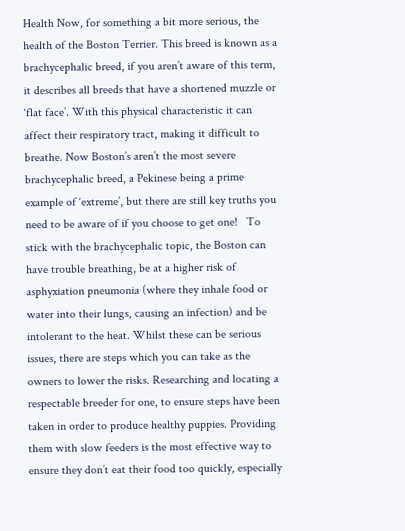Health Now, for something a bit more serious, the health of the Boston Terrier. This breed is known as a brachycephalic breed, if you aren’t aware of this term, it describes all breeds that have a shortened muzzle or ‘flat face’. With this physical characteristic it can affect their respiratory tract, making it difficult to breathe. Now Boston’s aren’t the most severe brachycephalic breed, a Pekinese being a prime example of ‘extreme’, but there are still key truths you need to be aware of if you choose to get one!   To stick with the brachycephalic topic, the Boston can have trouble breathing, be at a higher risk of asphyxiation pneumonia (where they inhale food or water into their lungs, causing an infection) and be intolerant to the heat. Whilst these can be serious issues, there are steps which you can take as the owners to lower the risks. Researching and locating a respectable breeder for one, to ensure steps have been taken in order to produce healthy puppies. Providing them with slow feeders is the most effective way to ensure they don’t eat their food too quickly, especially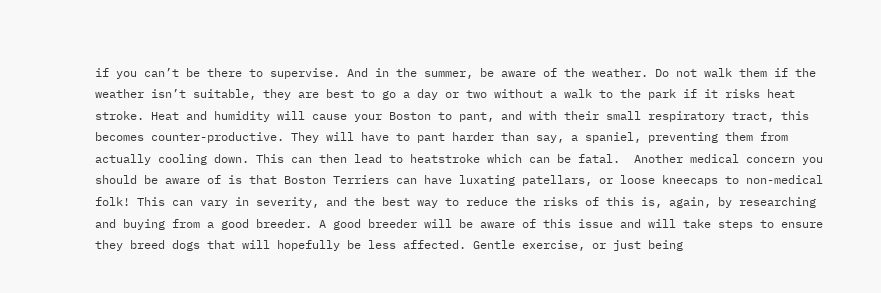if you can’t be there to supervise. And in the summer, be aware of the weather. Do not walk them if the weather isn’t suitable, they are best to go a day or two without a walk to the park if it risks heat stroke. Heat and humidity will cause your Boston to pant, and with their small respiratory tract, this becomes counter-productive. They will have to pant harder than say, a spaniel, preventing them from actually cooling down. This can then lead to heatstroke which can be fatal.  Another medical concern you should be aware of is that Boston Terriers can have luxating patellars, or loose kneecaps to non-medical folk! This can vary in severity, and the best way to reduce the risks of this is, again, by researching and buying from a good breeder. A good breeder will be aware of this issue and will take steps to ensure they breed dogs that will hopefully be less affected. Gentle exercise, or just being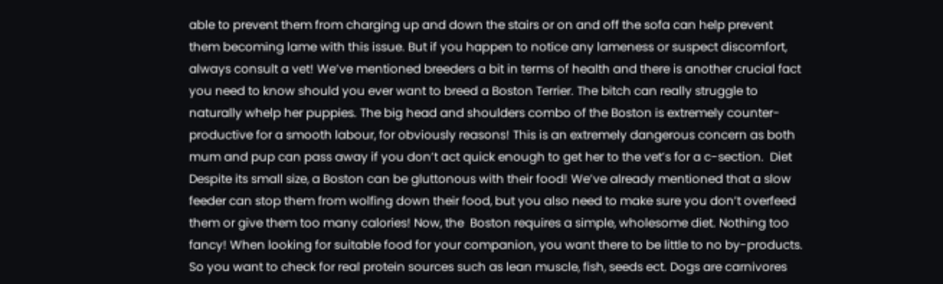able to prevent them from charging up and down the stairs or on and off the sofa can help prevent them becoming lame with this issue. But if you happen to notice any lameness or suspect discomfort, always consult a vet! We’ve mentioned breeders a bit in terms of health and there is another crucial fact you need to know should you ever want to breed a Boston Terrier. The bitch can really struggle to naturally whelp her puppies. The big head and shoulders combo of the Boston is extremely counter-productive for a smooth labour, for obviously reasons! This is an extremely dangerous concern as both mum and pup can pass away if you don’t act quick enough to get her to the vet’s for a c-section.  Diet Despite its small size, a Boston can be gluttonous with their food! We’ve already mentioned that a slow feeder can stop them from wolfing down their food, but you also need to make sure you don’t overfeed them or give them too many calories! Now, the  Boston requires a simple, wholesome diet. Nothing too fancy! When looking for suitable food for your companion, you want there to be little to no by-products. So you want to check for real protein sources such as lean muscle, fish, seeds ect. Dogs are carnivores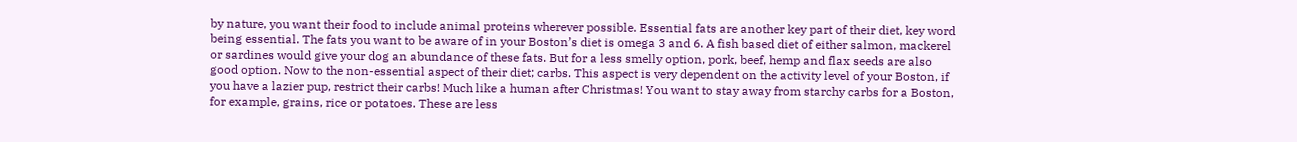by nature, you want their food to include animal proteins wherever possible. Essential fats are another key part of their diet, key word being essential. The fats you want to be aware of in your Boston’s diet is omega 3 and 6. A fish based diet of either salmon, mackerel or sardines would give your dog an abundance of these fats. But for a less smelly option, pork, beef, hemp and flax seeds are also good option. Now to the non-essential aspect of their diet; carbs. This aspect is very dependent on the activity level of your Boston, if you have a lazier pup, restrict their carbs! Much like a human after Christmas! You want to stay away from starchy carbs for a Boston, for example, grains, rice or potatoes. These are less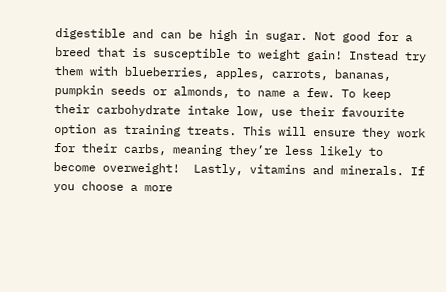digestible and can be high in sugar. Not good for a breed that is susceptible to weight gain! Instead try them with blueberries, apples, carrots, bananas, pumpkin seeds or almonds, to name a few. To keep their carbohydrate intake low, use their favourite option as training treats. This will ensure they work for their carbs, meaning they’re less likely to become overweight!  Lastly, vitamins and minerals. If you choose a more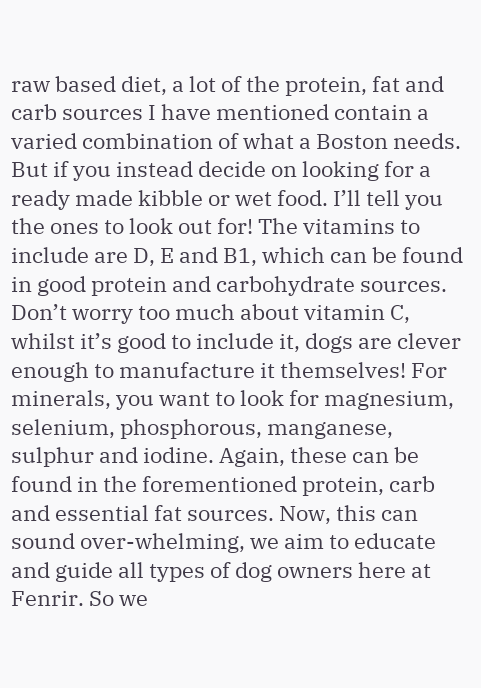raw based diet, a lot of the protein, fat and carb sources I have mentioned contain a varied combination of what a Boston needs. But if you instead decide on looking for a ready made kibble or wet food. I’ll tell you the ones to look out for! The vitamins to include are D, E and B1, which can be found in good protein and carbohydrate sources. Don’t worry too much about vitamin C, whilst it’s good to include it, dogs are clever enough to manufacture it themselves! For minerals, you want to look for magnesium, selenium, phosphorous, manganese, sulphur and iodine. Again, these can be found in the forementioned protein, carb and essential fat sources. Now, this can sound over-whelming, we aim to educate and guide all types of dog owners here at Fenrir. So we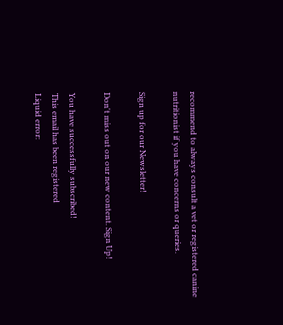recommend to always consult a vet or registered canine nutritionist if you have concerns or queries.

Sign up for our Newsletter!

Don't miss out on our new content. Sign Up!

You have successfully subscribed!
This email has been registered
Liquid error: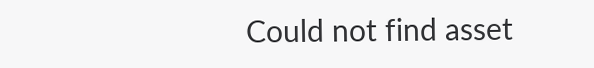Could not find asset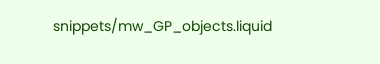snippets/mw_GP_objects.liquid